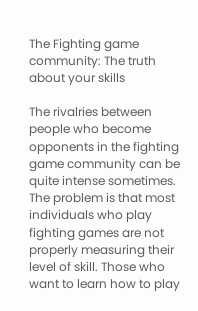The Fighting game community: The truth about your skills

The rivalries between people who become opponents in the fighting game community can be quite intense sometimes. The problem is that most individuals who play fighting games are not properly measuring their level of skill. Those who want to learn how to play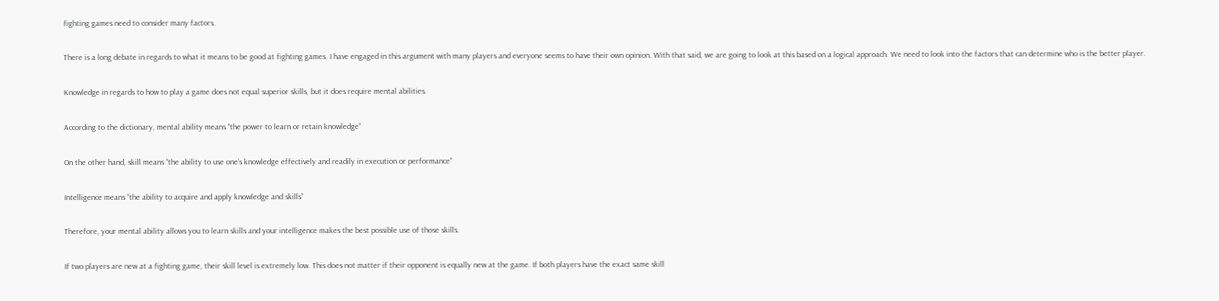fighting games need to consider many factors.

There is a long debate in regards to what it means to be good at fighting games. I have engaged in this argument with many players and everyone seems to have their own opinion. With that said, we are going to look at this based on a logical approach. We need to look into the factors that can determine who is the better player.

Knowledge in regards to how to play a game does not equal superior skills, but it does require mental abilities.

According to the dictionary, mental ability means “the power to learn or retain knowledge”

On the other hand, skill means “the ability to use one’s knowledge effectively and readily in execution or performance”

Intelligence means “the ability to acquire and apply knowledge and skills”

Therefore, your mental ability allows you to learn skills and your intelligence makes the best possible use of those skills.

If two players are new at a fighting game, their skill level is extremely low. This does not matter if their opponent is equally new at the game. If both players have the exact same skill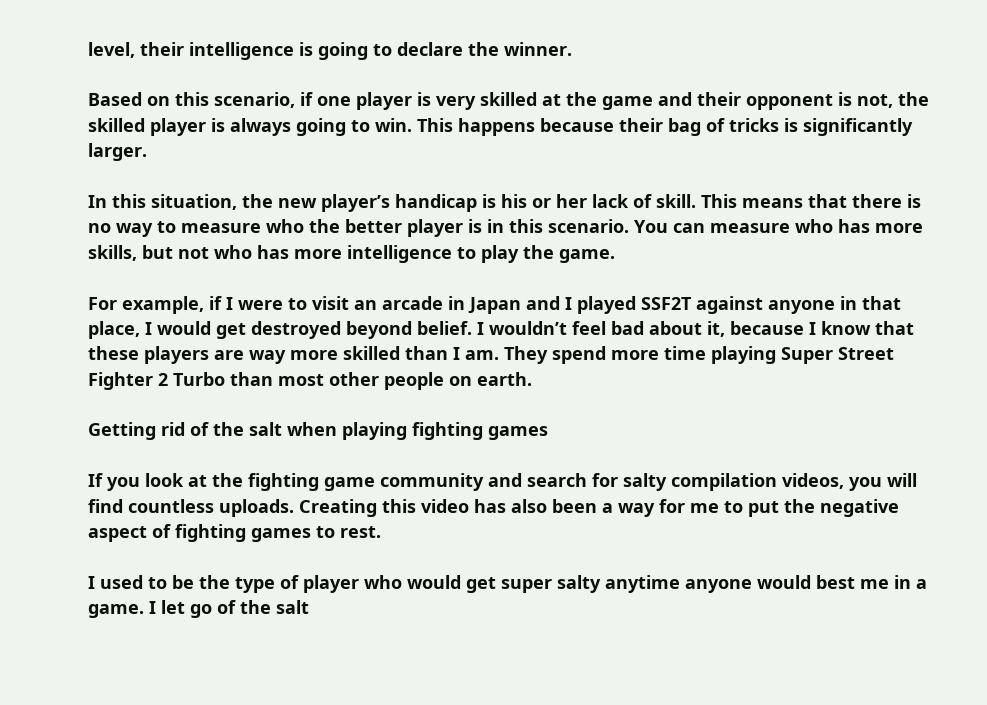level, their intelligence is going to declare the winner.

Based on this scenario, if one player is very skilled at the game and their opponent is not, the skilled player is always going to win. This happens because their bag of tricks is significantly larger.

In this situation, the new player’s handicap is his or her lack of skill. This means that there is no way to measure who the better player is in this scenario. You can measure who has more skills, but not who has more intelligence to play the game.

For example, if I were to visit an arcade in Japan and I played SSF2T against anyone in that place, I would get destroyed beyond belief. I wouldn’t feel bad about it, because I know that these players are way more skilled than I am. They spend more time playing Super Street Fighter 2 Turbo than most other people on earth.

Getting rid of the salt when playing fighting games

If you look at the fighting game community and search for salty compilation videos, you will find countless uploads. Creating this video has also been a way for me to put the negative aspect of fighting games to rest.

I used to be the type of player who would get super salty anytime anyone would best me in a game. I let go of the salt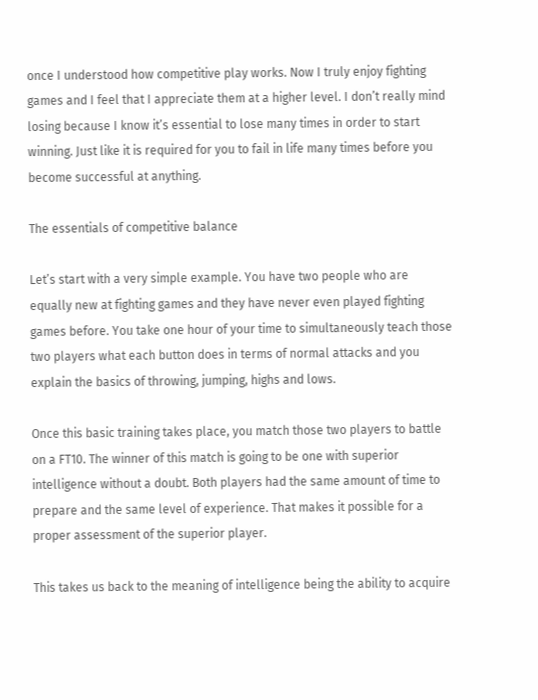once I understood how competitive play works. Now I truly enjoy fighting games and I feel that I appreciate them at a higher level. I don’t really mind losing because I know it’s essential to lose many times in order to start winning. Just like it is required for you to fail in life many times before you become successful at anything.

The essentials of competitive balance

Let’s start with a very simple example. You have two people who are equally new at fighting games and they have never even played fighting games before. You take one hour of your time to simultaneously teach those two players what each button does in terms of normal attacks and you explain the basics of throwing, jumping, highs and lows.

Once this basic training takes place, you match those two players to battle on a FT10. The winner of this match is going to be one with superior intelligence without a doubt. Both players had the same amount of time to prepare and the same level of experience. That makes it possible for a proper assessment of the superior player.

This takes us back to the meaning of intelligence being the ability to acquire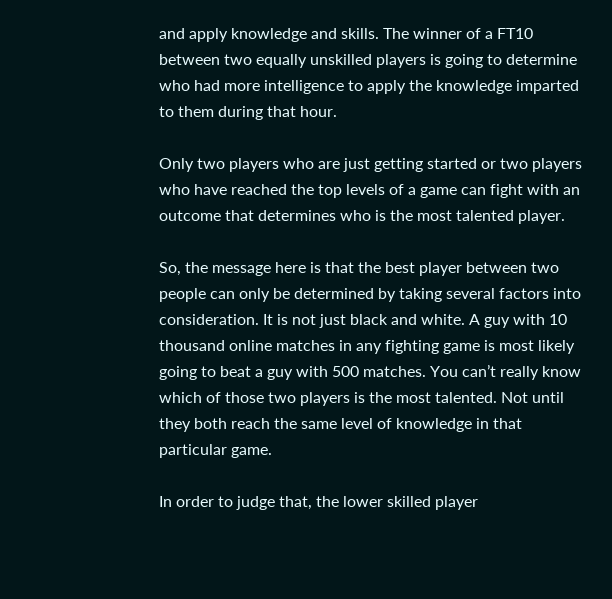and apply knowledge and skills. The winner of a FT10 between two equally unskilled players is going to determine who had more intelligence to apply the knowledge imparted to them during that hour.

Only two players who are just getting started or two players who have reached the top levels of a game can fight with an outcome that determines who is the most talented player.

So, the message here is that the best player between two people can only be determined by taking several factors into consideration. It is not just black and white. A guy with 10 thousand online matches in any fighting game is most likely going to beat a guy with 500 matches. You can’t really know which of those two players is the most talented. Not until they both reach the same level of knowledge in that particular game.

In order to judge that, the lower skilled player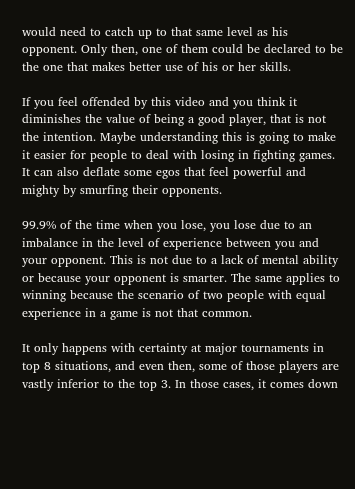would need to catch up to that same level as his opponent. Only then, one of them could be declared to be the one that makes better use of his or her skills.

If you feel offended by this video and you think it diminishes the value of being a good player, that is not the intention. Maybe understanding this is going to make it easier for people to deal with losing in fighting games. It can also deflate some egos that feel powerful and mighty by smurfing their opponents.

99.9% of the time when you lose, you lose due to an imbalance in the level of experience between you and your opponent. This is not due to a lack of mental ability or because your opponent is smarter. The same applies to winning because the scenario of two people with equal experience in a game is not that common.

It only happens with certainty at major tournaments in top 8 situations, and even then, some of those players are vastly inferior to the top 3. In those cases, it comes down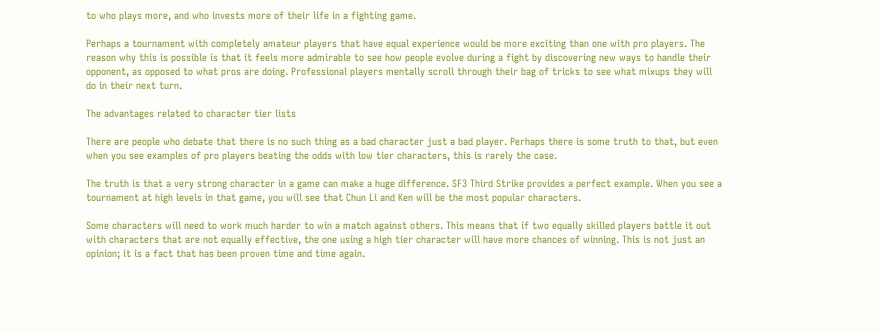to who plays more, and who invests more of their life in a fighting game.

Perhaps a tournament with completely amateur players that have equal experience would be more exciting than one with pro players. The reason why this is possible is that it feels more admirable to see how people evolve during a fight by discovering new ways to handle their opponent, as opposed to what pros are doing. Professional players mentally scroll through their bag of tricks to see what mixups they will do in their next turn.

The advantages related to character tier lists

There are people who debate that there is no such thing as a bad character just a bad player. Perhaps there is some truth to that, but even when you see examples of pro players beating the odds with low tier characters, this is rarely the case.

The truth is that a very strong character in a game can make a huge difference. SF3 Third Strike provides a perfect example. When you see a tournament at high levels in that game, you will see that Chun Li and Ken will be the most popular characters.

Some characters will need to work much harder to win a match against others. This means that if two equally skilled players battle it out with characters that are not equally effective, the one using a high tier character will have more chances of winning. This is not just an opinion; it is a fact that has been proven time and time again.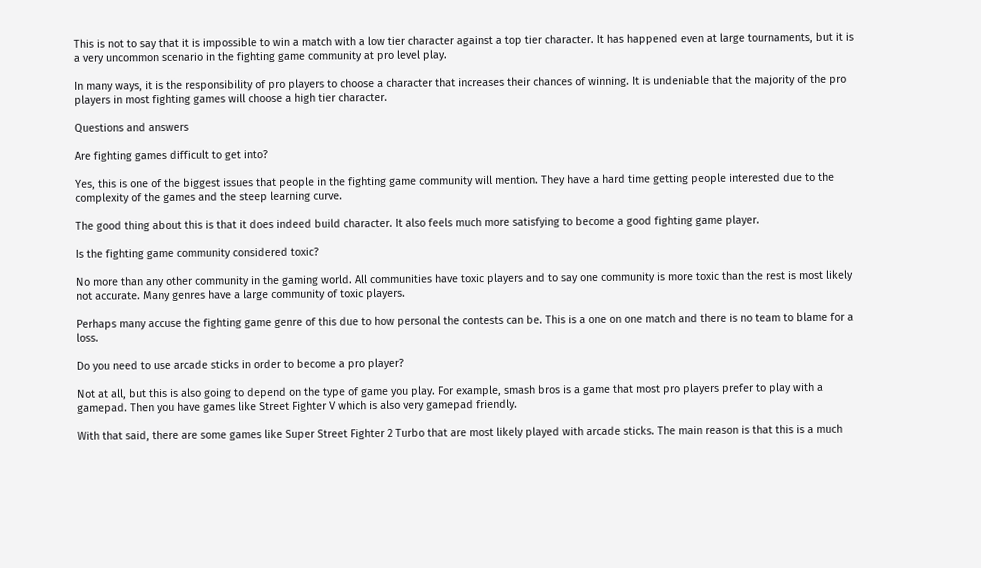This is not to say that it is impossible to win a match with a low tier character against a top tier character. It has happened even at large tournaments, but it is a very uncommon scenario in the fighting game community at pro level play.

In many ways, it is the responsibility of pro players to choose a character that increases their chances of winning. It is undeniable that the majority of the pro players in most fighting games will choose a high tier character.

Questions and answers

Are fighting games difficult to get into?

Yes, this is one of the biggest issues that people in the fighting game community will mention. They have a hard time getting people interested due to the complexity of the games and the steep learning curve.

The good thing about this is that it does indeed build character. It also feels much more satisfying to become a good fighting game player.

Is the fighting game community considered toxic?

No more than any other community in the gaming world. All communities have toxic players and to say one community is more toxic than the rest is most likely not accurate. Many genres have a large community of toxic players.

Perhaps many accuse the fighting game genre of this due to how personal the contests can be. This is a one on one match and there is no team to blame for a loss.

Do you need to use arcade sticks in order to become a pro player?

Not at all, but this is also going to depend on the type of game you play. For example, smash bros is a game that most pro players prefer to play with a gamepad. Then you have games like Street Fighter V which is also very gamepad friendly.

With that said, there are some games like Super Street Fighter 2 Turbo that are most likely played with arcade sticks. The main reason is that this is a much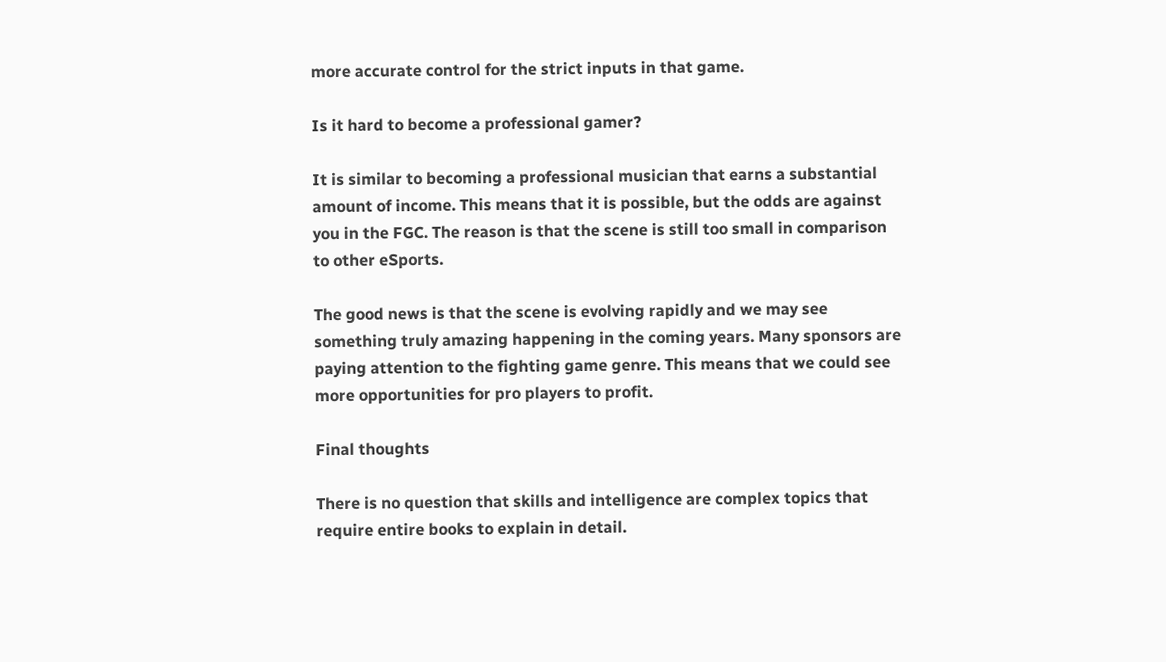more accurate control for the strict inputs in that game.

Is it hard to become a professional gamer?

It is similar to becoming a professional musician that earns a substantial amount of income. This means that it is possible, but the odds are against you in the FGC. The reason is that the scene is still too small in comparison to other eSports.

The good news is that the scene is evolving rapidly and we may see something truly amazing happening in the coming years. Many sponsors are paying attention to the fighting game genre. This means that we could see more opportunities for pro players to profit.

Final thoughts

There is no question that skills and intelligence are complex topics that require entire books to explain in detail.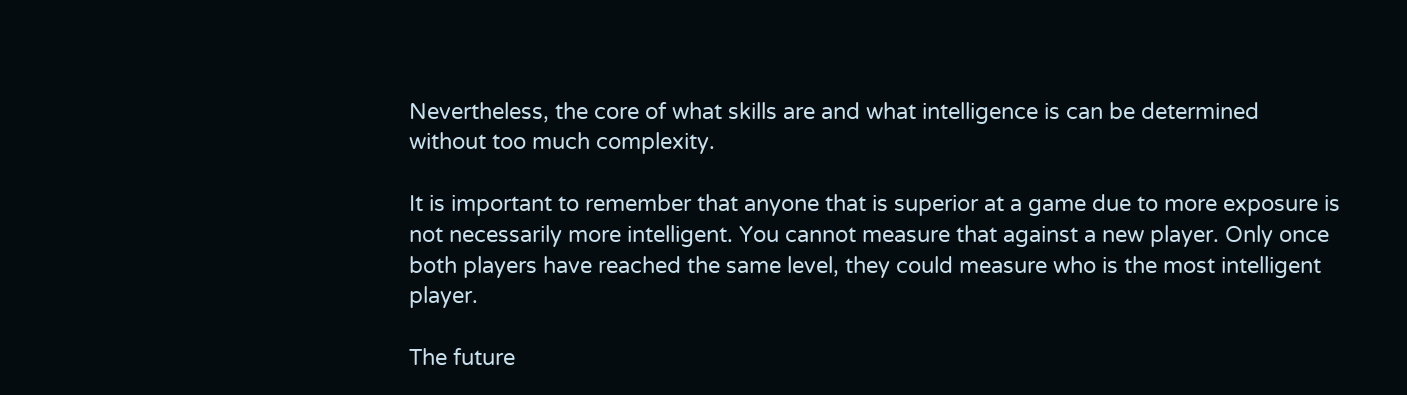Nevertheless, the core of what skills are and what intelligence is can be determined without too much complexity.

It is important to remember that anyone that is superior at a game due to more exposure is not necessarily more intelligent. You cannot measure that against a new player. Only once both players have reached the same level, they could measure who is the most intelligent player.

The future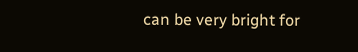can be very bright for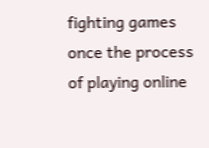fighting games once the process of playing online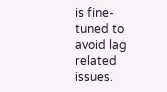is fine-tuned to avoid lag related issues.